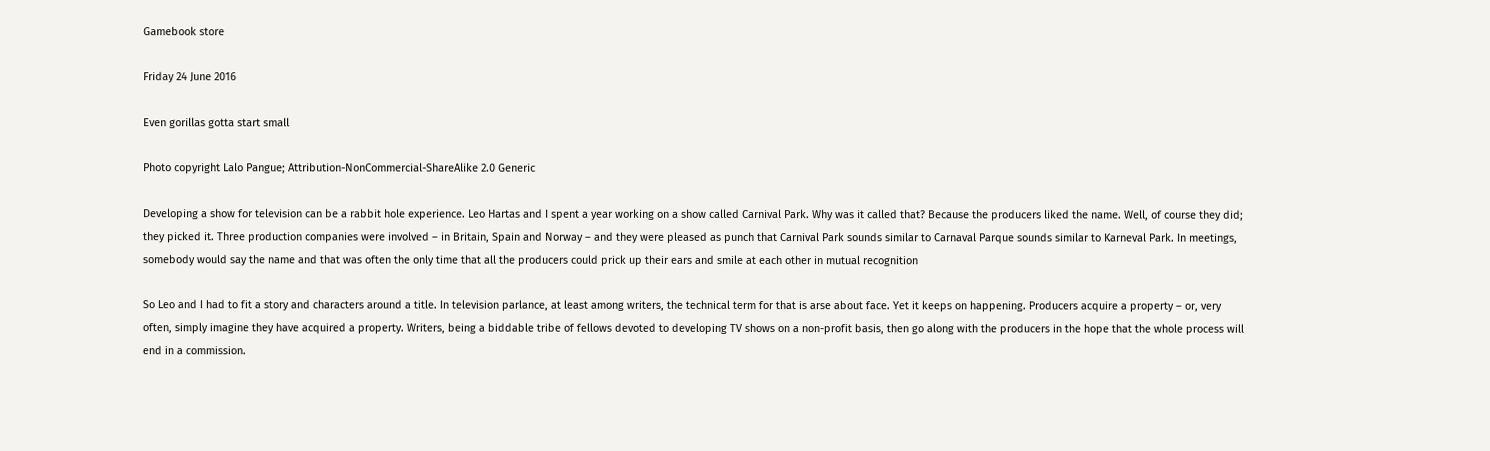Gamebook store

Friday 24 June 2016

Even gorillas gotta start small

Photo copyright Lalo Pangue; Attribution-NonCommercial-ShareAlike 2.0 Generic

Developing a show for television can be a rabbit hole experience. Leo Hartas and I spent a year working on a show called Carnival Park. Why was it called that? Because the producers liked the name. Well, of course they did; they picked it. Three production companies were involved – in Britain, Spain and Norway – and they were pleased as punch that Carnival Park sounds similar to Carnaval Parque sounds similar to Karneval Park. In meetings, somebody would say the name and that was often the only time that all the producers could prick up their ears and smile at each other in mutual recognition

So Leo and I had to fit a story and characters around a title. In television parlance, at least among writers, the technical term for that is arse about face. Yet it keeps on happening. Producers acquire a property – or, very often, simply imagine they have acquired a property. Writers, being a biddable tribe of fellows devoted to developing TV shows on a non-profit basis, then go along with the producers in the hope that the whole process will end in a commission.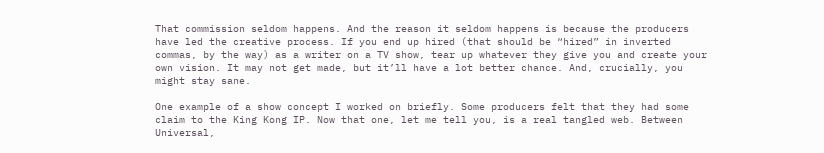That commission seldom happens. And the reason it seldom happens is because the producers have led the creative process. If you end up hired (that should be “hired” in inverted commas, by the way) as a writer on a TV show, tear up whatever they give you and create your own vision. It may not get made, but it’ll have a lot better chance. And, crucially, you might stay sane.

One example of a show concept I worked on briefly. Some producers felt that they had some claim to the King Kong IP. Now that one, let me tell you, is a real tangled web. Between Universal,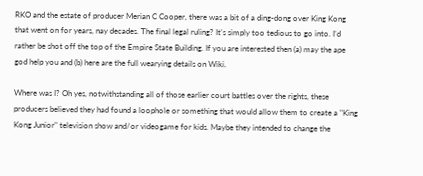RKO and the estate of producer Merian C Cooper, there was a bit of a ding-dong over King Kong that went on for years, nay decades. The final legal ruling? It’s simply too tedious to go into. I’d rather be shot off the top of the Empire State Building. If you are interested then (a) may the ape god help you and (b) here are the full wearying details on Wiki.

Where was I? Oh yes, notwithstanding all of those earlier court battles over the rights, these producers believed they had found a loophole or something that would allow them to create a "King Kong Junior" television show and/or videogame for kids. Maybe they intended to change the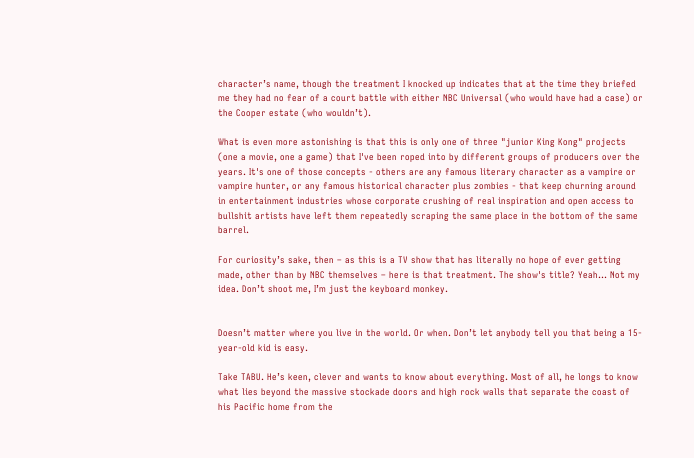character’s name, though the treatment I knocked up indicates that at the time they briefed me they had no fear of a court battle with either NBC Universal (who would have had a case) or the Cooper estate (who wouldn’t).

What is even more astonishing is that this is only one of three "junior King Kong" projects (one a movie, one a game) that I've been roped into by different groups of producers over the years. It's one of those concepts - others are any famous literary character as a vampire or vampire hunter, or any famous historical character plus zombies - that keep churning around in entertainment industries whose corporate crushing of real inspiration and open access to bullshit artists have left them repeatedly scraping the same place in the bottom of the same barrel.

For curiosity’s sake, then – as this is a TV show that has literally no hope of ever getting made, other than by NBC themselves – here is that treatment. The show's title? Yeah… Not my idea. Don’t shoot me, I’m just the keyboard monkey.


Doesn’t matter where you live in the world. Or when. Don’t let anybody tell you that being a 15-year-old kid is easy.

Take TABU. He’s keen, clever and wants to know about everything. Most of all, he longs to know what lies beyond the massive stockade doors and high rock walls that separate the coast of his Pacific home from the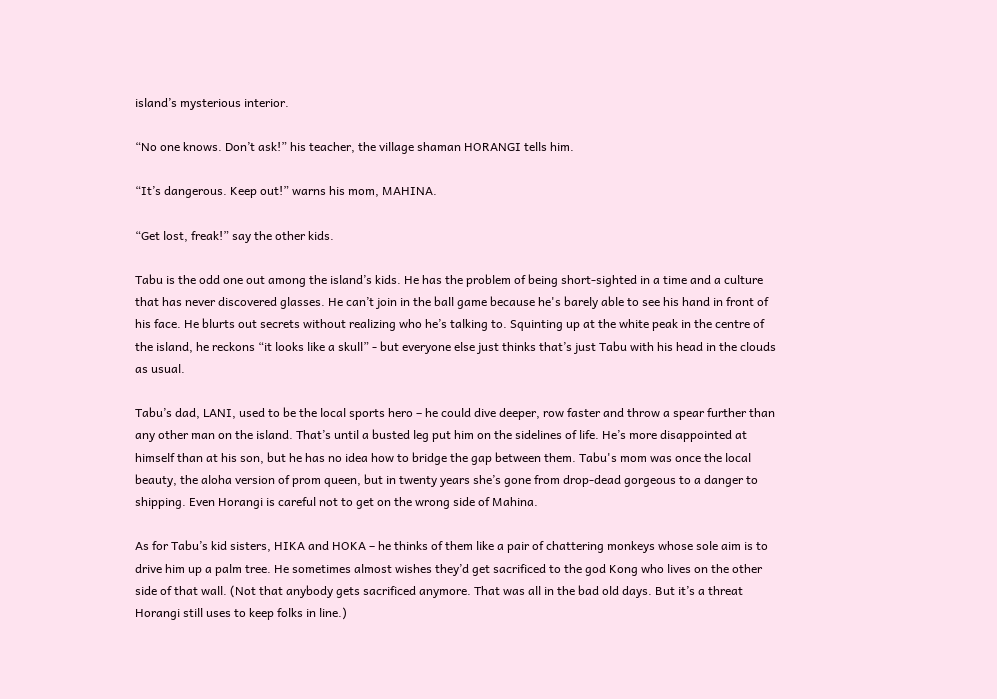island’s mysterious interior.

“No one knows. Don’t ask!” his teacher, the village shaman HORANGI tells him.

“It’s dangerous. Keep out!” warns his mom, MAHINA.

“Get lost, freak!” say the other kids.

Tabu is the odd one out among the island’s kids. He has the problem of being short-sighted in a time and a culture that has never discovered glasses. He can’t join in the ball game because he's barely able to see his hand in front of his face. He blurts out secrets without realizing who he’s talking to. Squinting up at the white peak in the centre of the island, he reckons “it looks like a skull” - but everyone else just thinks that’s just Tabu with his head in the clouds as usual.

Tabu’s dad, LANI, used to be the local sports hero – he could dive deeper, row faster and throw a spear further than any other man on the island. That’s until a busted leg put him on the sidelines of life. He’s more disappointed at himself than at his son, but he has no idea how to bridge the gap between them. Tabu's mom was once the local beauty, the aloha version of prom queen, but in twenty years she’s gone from drop-dead gorgeous to a danger to shipping. Even Horangi is careful not to get on the wrong side of Mahina.

As for Tabu’s kid sisters, HIKA and HOKA – he thinks of them like a pair of chattering monkeys whose sole aim is to drive him up a palm tree. He sometimes almost wishes they’d get sacrificed to the god Kong who lives on the other side of that wall. (Not that anybody gets sacrificed anymore. That was all in the bad old days. But it’s a threat Horangi still uses to keep folks in line.)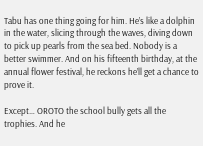Tabu has one thing going for him. He’s like a dolphin in the water, slicing through the waves, diving down to pick up pearls from the sea bed. Nobody is a better swimmer. And on his fifteenth birthday, at the annual flower festival, he reckons he’ll get a chance to prove it.

Except… OROTO the school bully gets all the trophies. And he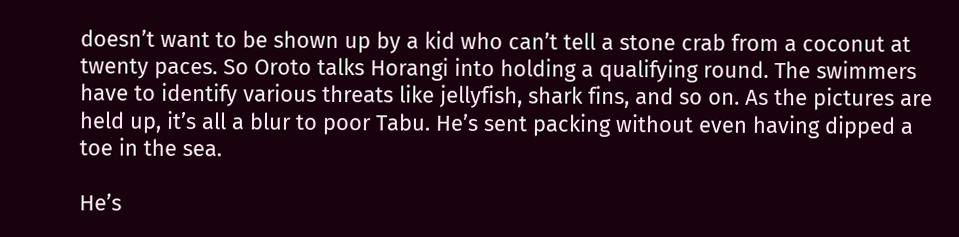doesn’t want to be shown up by a kid who can’t tell a stone crab from a coconut at twenty paces. So Oroto talks Horangi into holding a qualifying round. The swimmers have to identify various threats like jellyfish, shark fins, and so on. As the pictures are held up, it’s all a blur to poor Tabu. He’s sent packing without even having dipped a toe in the sea.

He’s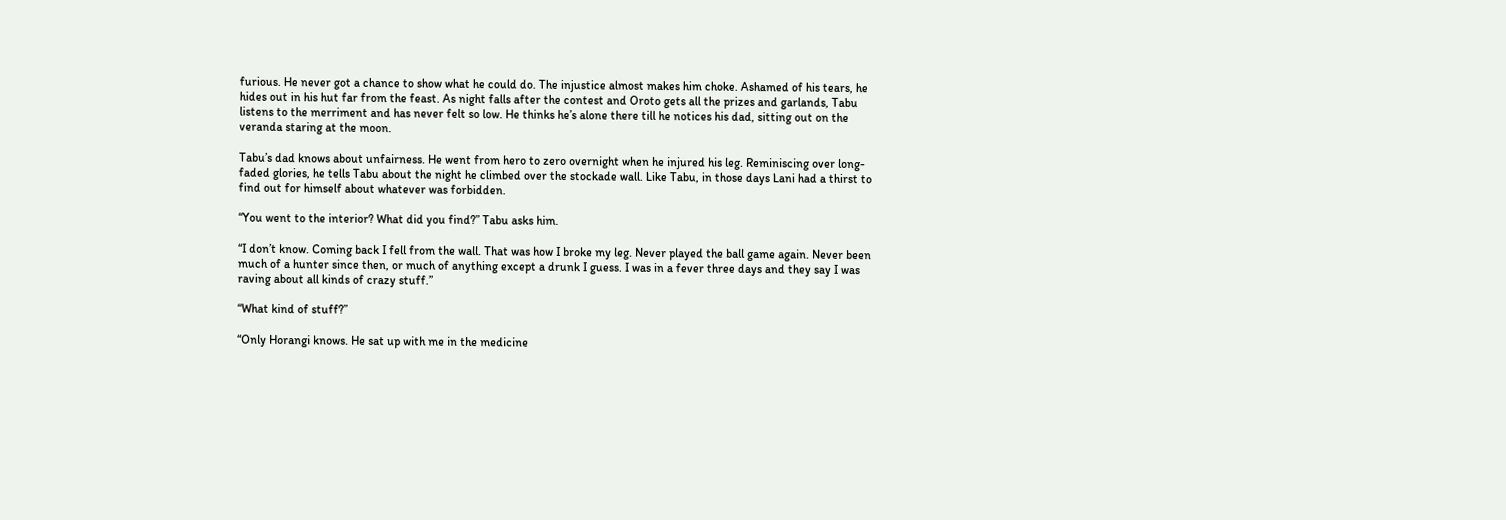furious. He never got a chance to show what he could do. The injustice almost makes him choke. Ashamed of his tears, he hides out in his hut far from the feast. As night falls after the contest and Oroto gets all the prizes and garlands, Tabu listens to the merriment and has never felt so low. He thinks he’s alone there till he notices his dad, sitting out on the veranda staring at the moon.

Tabu’s dad knows about unfairness. He went from hero to zero overnight when he injured his leg. Reminiscing over long-faded glories, he tells Tabu about the night he climbed over the stockade wall. Like Tabu, in those days Lani had a thirst to find out for himself about whatever was forbidden.

“You went to the interior? What did you find?” Tabu asks him.

“I don’t know. Coming back I fell from the wall. That was how I broke my leg. Never played the ball game again. Never been much of a hunter since then, or much of anything except a drunk I guess. I was in a fever three days and they say I was raving about all kinds of crazy stuff.”

“What kind of stuff?”

“Only Horangi knows. He sat up with me in the medicine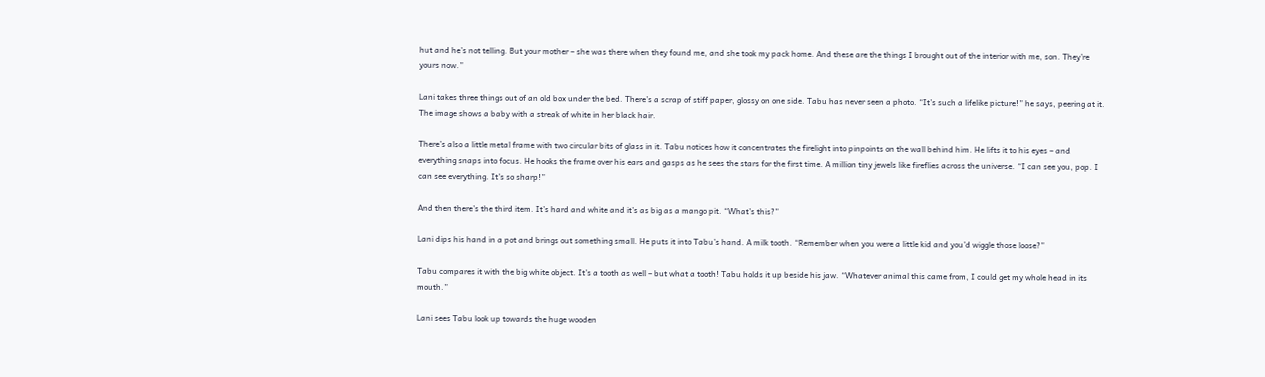hut and he’s not telling. But your mother – she was there when they found me, and she took my pack home. And these are the things I brought out of the interior with me, son. They’re yours now.”

Lani takes three things out of an old box under the bed. There’s a scrap of stiff paper, glossy on one side. Tabu has never seen a photo. “It’s such a lifelike picture!” he says, peering at it. The image shows a baby with a streak of white in her black hair.

There’s also a little metal frame with two circular bits of glass in it. Tabu notices how it concentrates the firelight into pinpoints on the wall behind him. He lifts it to his eyes – and everything snaps into focus. He hooks the frame over his ears and gasps as he sees the stars for the first time. A million tiny jewels like fireflies across the universe. “I can see you, pop. I can see everything. It’s so sharp!”

And then there’s the third item. It’s hard and white and it’s as big as a mango pit. “What’s this?”

Lani dips his hand in a pot and brings out something small. He puts it into Tabu’s hand. A milk tooth. “Remember when you were a little kid and you’d wiggle those loose?”

Tabu compares it with the big white object. It’s a tooth as well – but what a tooth! Tabu holds it up beside his jaw. “Whatever animal this came from, I could get my whole head in its mouth.”

Lani sees Tabu look up towards the huge wooden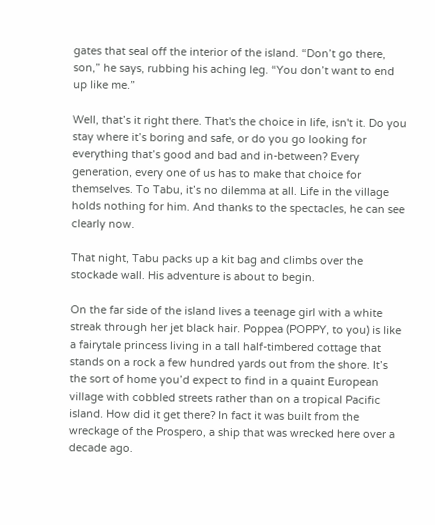gates that seal off the interior of the island. “Don’t go there, son,” he says, rubbing his aching leg. “You don’t want to end up like me.”

Well, that’s it right there. That's the choice in life, isn't it. Do you stay where it’s boring and safe, or do you go looking for everything that’s good and bad and in-between? Every generation, every one of us has to make that choice for themselves. To Tabu, it’s no dilemma at all. Life in the village holds nothing for him. And thanks to the spectacles, he can see clearly now.

That night, Tabu packs up a kit bag and climbs over the stockade wall. His adventure is about to begin.

On the far side of the island lives a teenage girl with a white streak through her jet black hair. Poppea (POPPY, to you) is like a fairytale princess living in a tall half-timbered cottage that stands on a rock a few hundred yards out from the shore. It’s the sort of home you’d expect to find in a quaint European village with cobbled streets rather than on a tropical Pacific island. How did it get there? In fact it was built from the wreckage of the Prospero, a ship that was wrecked here over a decade ago.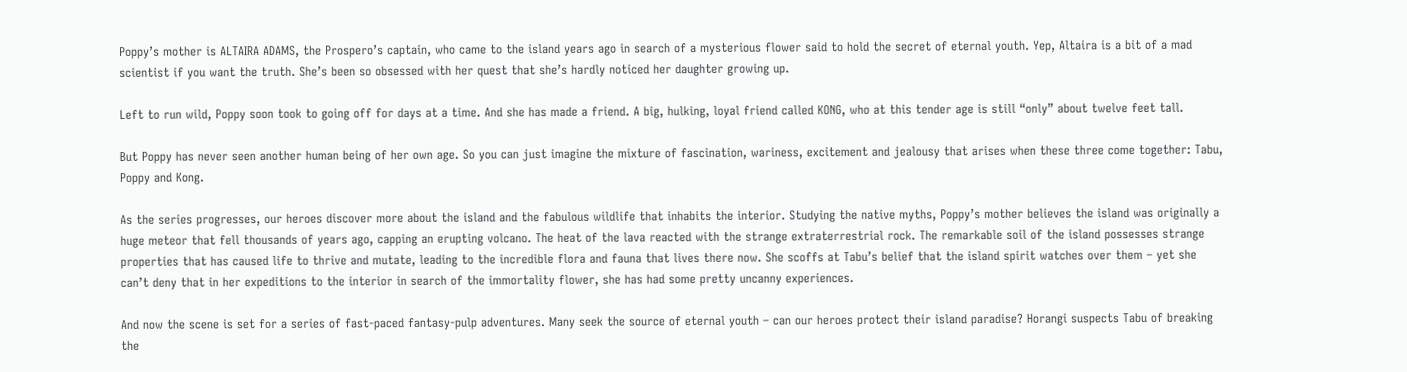Poppy’s mother is ALTAIRA ADAMS, the Prospero’s captain, who came to the island years ago in search of a mysterious flower said to hold the secret of eternal youth. Yep, Altaira is a bit of a mad scientist if you want the truth. She’s been so obsessed with her quest that she’s hardly noticed her daughter growing up.

Left to run wild, Poppy soon took to going off for days at a time. And she has made a friend. A big, hulking, loyal friend called KONG, who at this tender age is still “only” about twelve feet tall.

But Poppy has never seen another human being of her own age. So you can just imagine the mixture of fascination, wariness, excitement and jealousy that arises when these three come together: Tabu, Poppy and Kong.

As the series progresses, our heroes discover more about the island and the fabulous wildlife that inhabits the interior. Studying the native myths, Poppy’s mother believes the island was originally a huge meteor that fell thousands of years ago, capping an erupting volcano. The heat of the lava reacted with the strange extraterrestrial rock. The remarkable soil of the island possesses strange properties that has caused life to thrive and mutate, leading to the incredible flora and fauna that lives there now. She scoffs at Tabu’s belief that the island spirit watches over them – yet she can’t deny that in her expeditions to the interior in search of the immortality flower, she has had some pretty uncanny experiences.

And now the scene is set for a series of fast-paced fantasy-pulp adventures. Many seek the source of eternal youth – can our heroes protect their island paradise? Horangi suspects Tabu of breaking the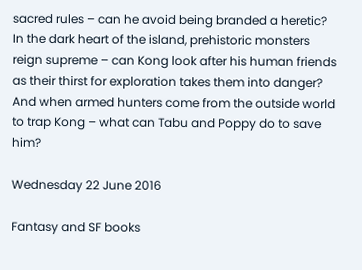sacred rules – can he avoid being branded a heretic? In the dark heart of the island, prehistoric monsters reign supreme – can Kong look after his human friends as their thirst for exploration takes them into danger? And when armed hunters come from the outside world to trap Kong – what can Tabu and Poppy do to save him?

Wednesday 22 June 2016

Fantasy and SF books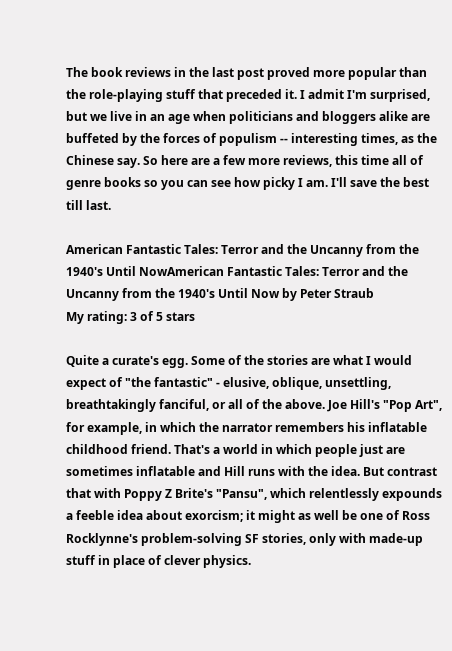The book reviews in the last post proved more popular than the role-playing stuff that preceded it. I admit I'm surprised, but we live in an age when politicians and bloggers alike are buffeted by the forces of populism -- interesting times, as the Chinese say. So here are a few more reviews, this time all of genre books so you can see how picky I am. I'll save the best till last.

American Fantastic Tales: Terror and the Uncanny from the 1940's Until NowAmerican Fantastic Tales: Terror and the Uncanny from the 1940's Until Now by Peter Straub
My rating: 3 of 5 stars

Quite a curate's egg. Some of the stories are what I would expect of "the fantastic" - elusive, oblique, unsettling, breathtakingly fanciful, or all of the above. Joe Hill's "Pop Art", for example, in which the narrator remembers his inflatable childhood friend. That's a world in which people just are sometimes inflatable and Hill runs with the idea. But contrast that with Poppy Z Brite's "Pansu", which relentlessly expounds a feeble idea about exorcism; it might as well be one of Ross Rocklynne's problem-solving SF stories, only with made-up stuff in place of clever physics.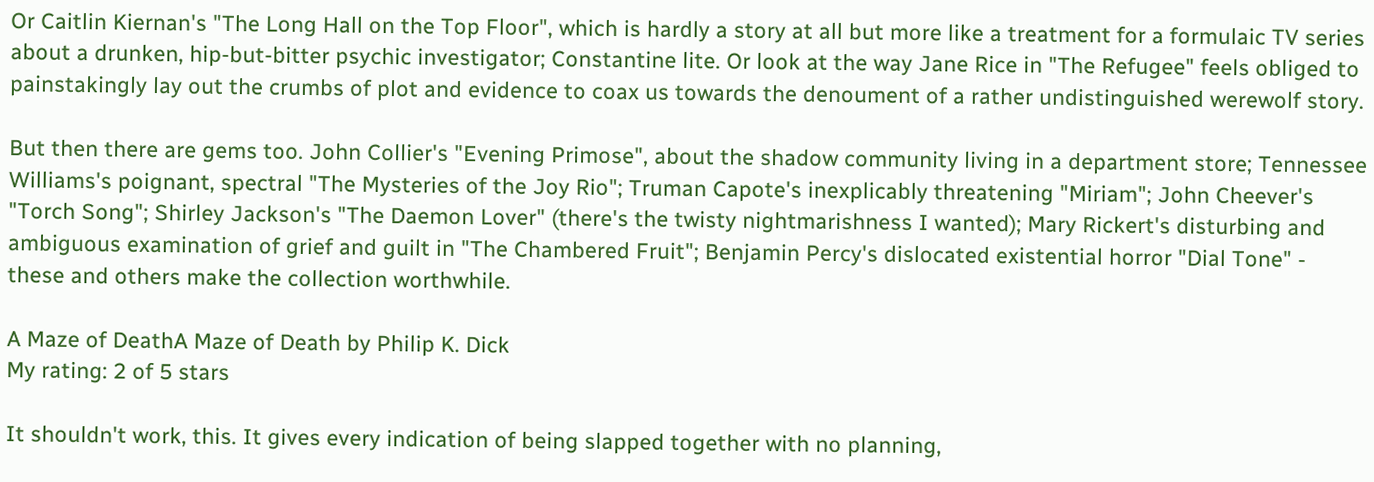Or Caitlin Kiernan's "The Long Hall on the Top Floor", which is hardly a story at all but more like a treatment for a formulaic TV series about a drunken, hip-but-bitter psychic investigator; Constantine lite. Or look at the way Jane Rice in "The Refugee" feels obliged to painstakingly lay out the crumbs of plot and evidence to coax us towards the denoument of a rather undistinguished werewolf story.

But then there are gems too. John Collier's "Evening Primose", about the shadow community living in a department store; Tennessee Williams's poignant, spectral "The Mysteries of the Joy Rio"; Truman Capote's inexplicably threatening "Miriam"; John Cheever's "Torch Song"; Shirley Jackson's "The Daemon Lover" (there's the twisty nightmarishness I wanted); Mary Rickert's disturbing and ambiguous examination of grief and guilt in "The Chambered Fruit"; Benjamin Percy's dislocated existential horror "Dial Tone" - these and others make the collection worthwhile.

A Maze of DeathA Maze of Death by Philip K. Dick
My rating: 2 of 5 stars

It shouldn't work, this. It gives every indication of being slapped together with no planning,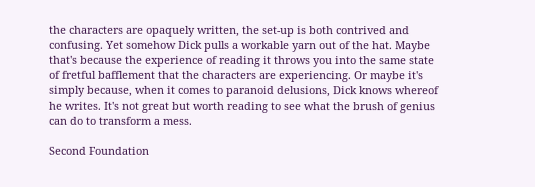the characters are opaquely written, the set-up is both contrived and confusing. Yet somehow Dick pulls a workable yarn out of the hat. Maybe that's because the experience of reading it throws you into the same state of fretful bafflement that the characters are experiencing. Or maybe it's simply because, when it comes to paranoid delusions, Dick knows whereof he writes. It's not great but worth reading to see what the brush of genius can do to transform a mess.

Second Foundation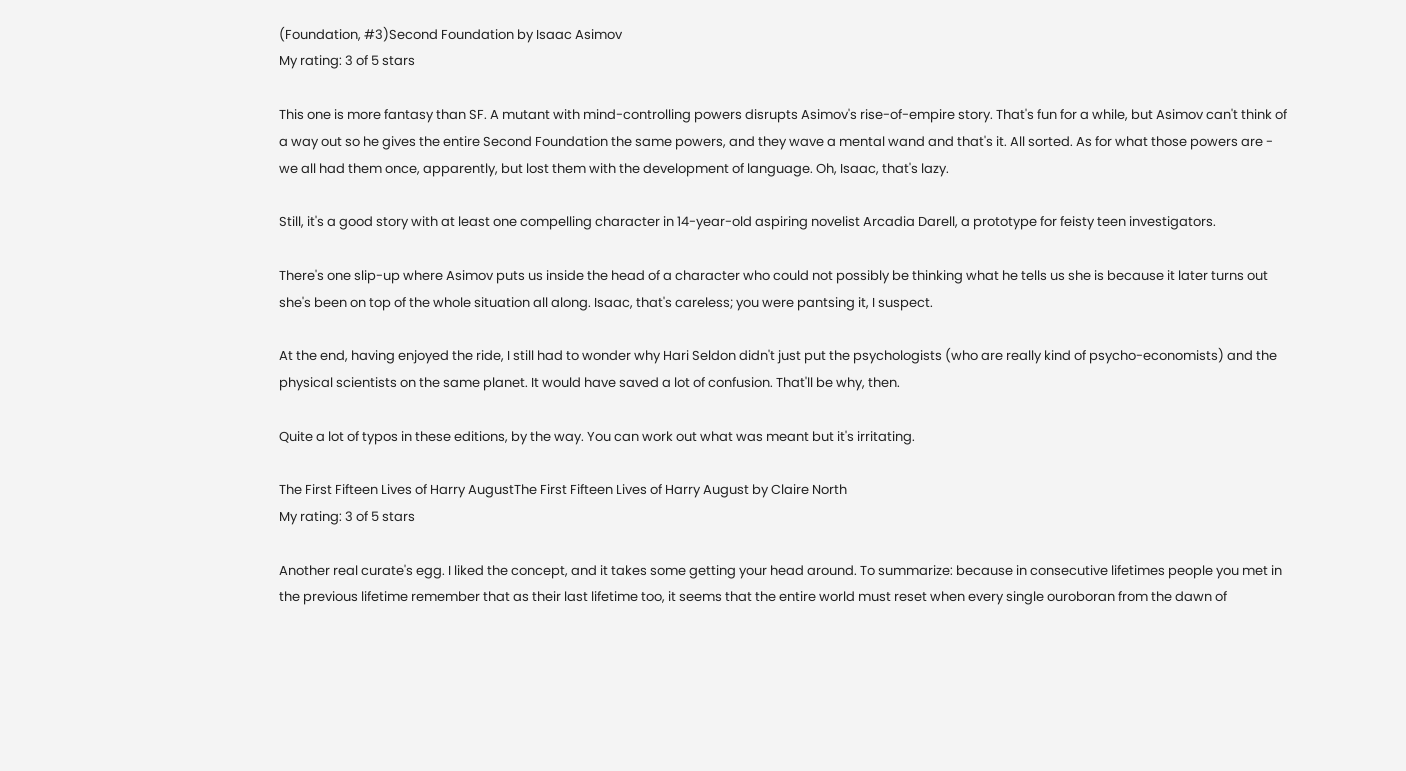(Foundation, #3)Second Foundation by Isaac Asimov
My rating: 3 of 5 stars

This one is more fantasy than SF. A mutant with mind-controlling powers disrupts Asimov's rise-of-empire story. That's fun for a while, but Asimov can't think of a way out so he gives the entire Second Foundation the same powers, and they wave a mental wand and that's it. All sorted. As for what those powers are - we all had them once, apparently, but lost them with the development of language. Oh, Isaac, that's lazy.

Still, it's a good story with at least one compelling character in 14-year-old aspiring novelist Arcadia Darell, a prototype for feisty teen investigators.

There's one slip-up where Asimov puts us inside the head of a character who could not possibly be thinking what he tells us she is because it later turns out she's been on top of the whole situation all along. Isaac, that's careless; you were pantsing it, I suspect.

At the end, having enjoyed the ride, I still had to wonder why Hari Seldon didn't just put the psychologists (who are really kind of psycho-economists) and the physical scientists on the same planet. It would have saved a lot of confusion. That'll be why, then.

Quite a lot of typos in these editions, by the way. You can work out what was meant but it's irritating.

The First Fifteen Lives of Harry AugustThe First Fifteen Lives of Harry August by Claire North
My rating: 3 of 5 stars

Another real curate's egg. I liked the concept, and it takes some getting your head around. To summarize: because in consecutive lifetimes people you met in the previous lifetime remember that as their last lifetime too, it seems that the entire world must reset when every single ouroboran from the dawn of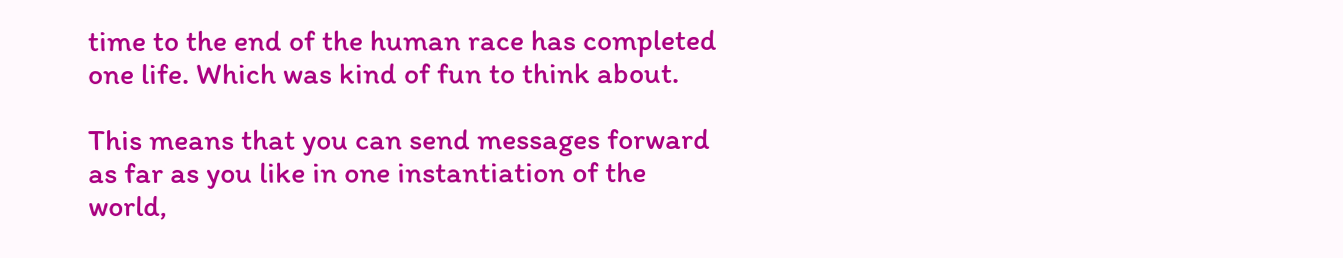time to the end of the human race has completed one life. Which was kind of fun to think about.

This means that you can send messages forward as far as you like in one instantiation of the world,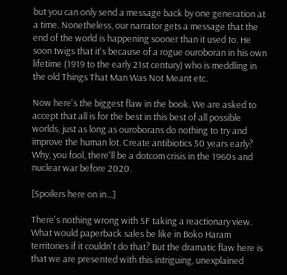but you can only send a message back by one generation at a time. Nonetheless, our narrator gets a message that the end of the world is happening sooner than it used to. He soon twigs that it's because of a rogue ouroboran in his own lifetime (1919 to the early 21st century) who is meddling in the old Things That Man Was Not Meant etc.

Now here's the biggest flaw in the book. We are asked to accept that all is for the best in this best of all possible worlds, just as long as ouroborans do nothing to try and improve the human lot. Create antibiotics 50 years early? Why, you fool, there'll be a dotcom crisis in the 1960s and nuclear war before 2020.

[Spoilers here on in...]

There's nothing wrong with SF taking a reactionary view. What would paperback sales be like in Boko Haram territories if it couldn't do that? But the dramatic flaw here is that we are presented with this intriguing, unexplained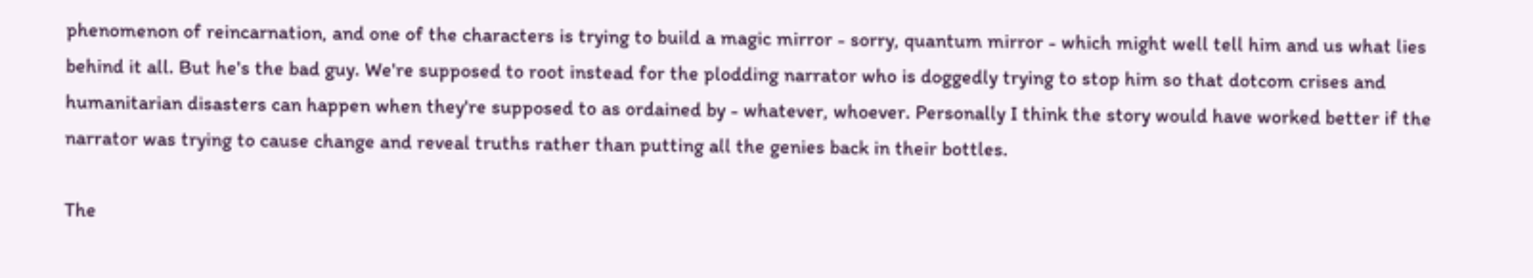phenomenon of reincarnation, and one of the characters is trying to build a magic mirror - sorry, quantum mirror - which might well tell him and us what lies behind it all. But he's the bad guy. We're supposed to root instead for the plodding narrator who is doggedly trying to stop him so that dotcom crises and humanitarian disasters can happen when they're supposed to as ordained by - whatever, whoever. Personally I think the story would have worked better if the narrator was trying to cause change and reveal truths rather than putting all the genies back in their bottles.

The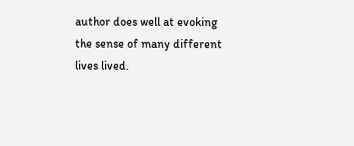author does well at evoking the sense of many different lives lived.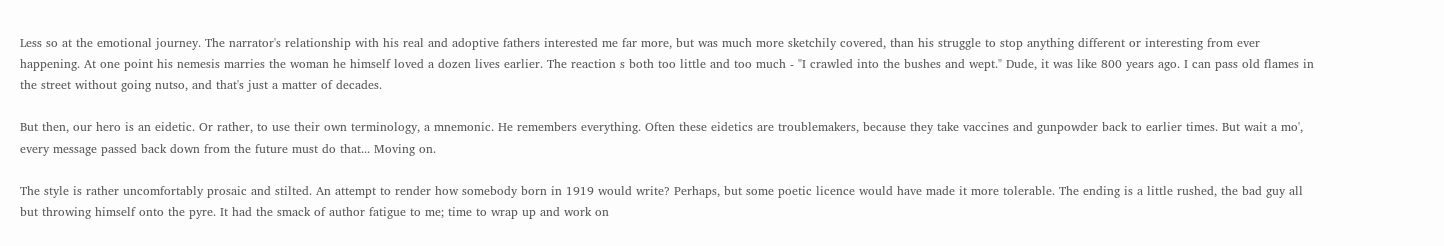Less so at the emotional journey. The narrator's relationship with his real and adoptive fathers interested me far more, but was much more sketchily covered, than his struggle to stop anything different or interesting from ever happening. At one point his nemesis marries the woman he himself loved a dozen lives earlier. The reaction s both too little and too much - "I crawled into the bushes and wept." Dude, it was like 800 years ago. I can pass old flames in the street without going nutso, and that's just a matter of decades.

But then, our hero is an eidetic. Or rather, to use their own terminology, a mnemonic. He remembers everything. Often these eidetics are troublemakers, because they take vaccines and gunpowder back to earlier times. But wait a mo', every message passed back down from the future must do that... Moving on.

The style is rather uncomfortably prosaic and stilted. An attempt to render how somebody born in 1919 would write? Perhaps, but some poetic licence would have made it more tolerable. The ending is a little rushed, the bad guy all but throwing himself onto the pyre. It had the smack of author fatigue to me; time to wrap up and work on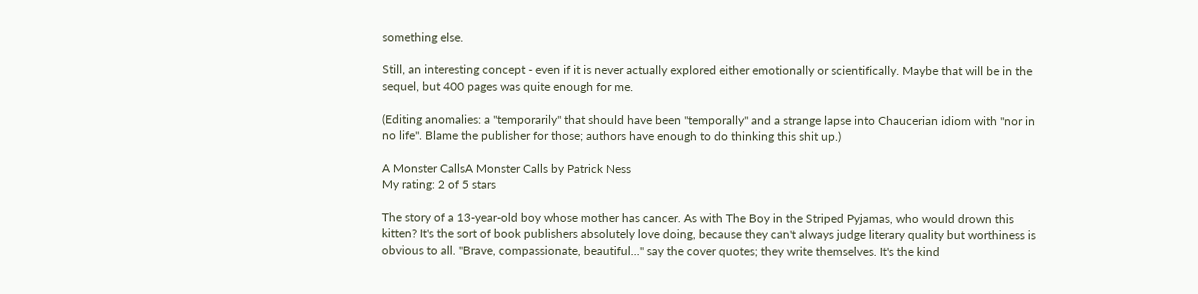something else.

Still, an interesting concept - even if it is never actually explored either emotionally or scientifically. Maybe that will be in the sequel, but 400 pages was quite enough for me.

(Editing anomalies: a "temporarily" that should have been "temporally" and a strange lapse into Chaucerian idiom with "nor in no life". Blame the publisher for those; authors have enough to do thinking this shit up.)

A Monster CallsA Monster Calls by Patrick Ness
My rating: 2 of 5 stars

The story of a 13-year-old boy whose mother has cancer. As with The Boy in the Striped Pyjamas, who would drown this kitten? It's the sort of book publishers absolutely love doing, because they can't always judge literary quality but worthiness is obvious to all. "Brave, compassionate, beautiful..." say the cover quotes; they write themselves. It's the kind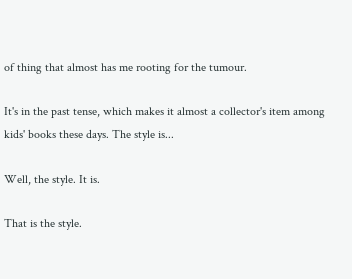of thing that almost has me rooting for the tumour.

It's in the past tense, which makes it almost a collector's item among kids' books these days. The style is...

Well, the style. It is.

That is the style.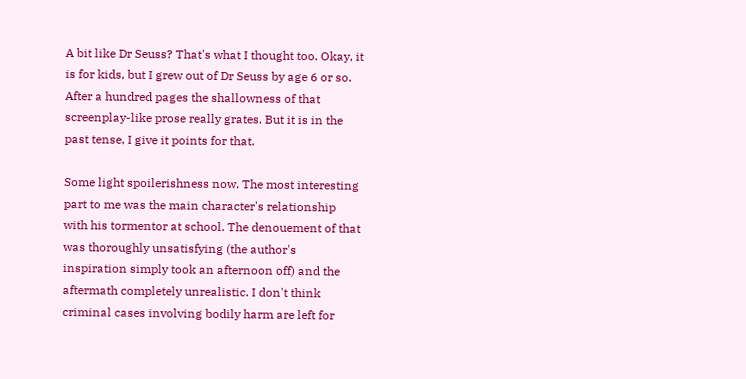A bit like Dr Seuss? That's what I thought too. Okay, it is for kids, but I grew out of Dr Seuss by age 6 or so. After a hundred pages the shallowness of that screenplay-like prose really grates. But it is in the past tense, I give it points for that.

Some light spoilerishness now. The most interesting part to me was the main character's relationship with his tormentor at school. The denouement of that was thoroughly unsatisfying (the author's inspiration simply took an afternoon off) and the aftermath completely unrealistic. I don't think criminal cases involving bodily harm are left for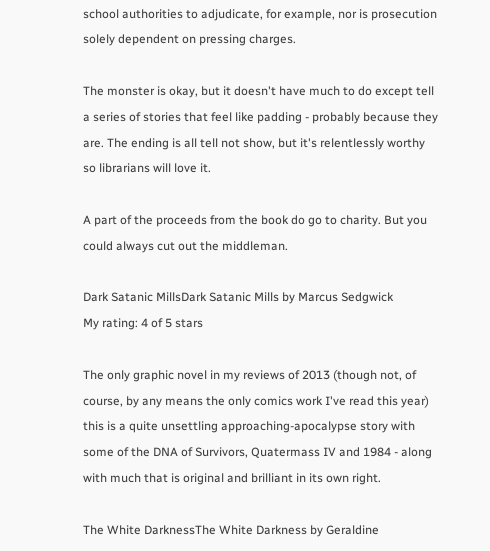school authorities to adjudicate, for example, nor is prosecution solely dependent on pressing charges.

The monster is okay, but it doesn't have much to do except tell a series of stories that feel like padding - probably because they are. The ending is all tell not show, but it's relentlessly worthy so librarians will love it.

A part of the proceeds from the book do go to charity. But you could always cut out the middleman.

Dark Satanic MillsDark Satanic Mills by Marcus Sedgwick
My rating: 4 of 5 stars

The only graphic novel in my reviews of 2013 (though not, of course, by any means the only comics work I've read this year) this is a quite unsettling approaching-apocalypse story with some of the DNA of Survivors, Quatermass IV and 1984 - along with much that is original and brilliant in its own right.

The White DarknessThe White Darkness by Geraldine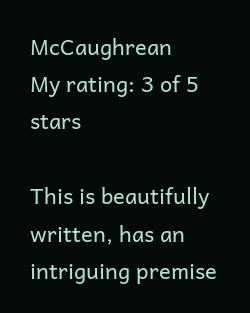McCaughrean
My rating: 3 of 5 stars

This is beautifully written, has an intriguing premise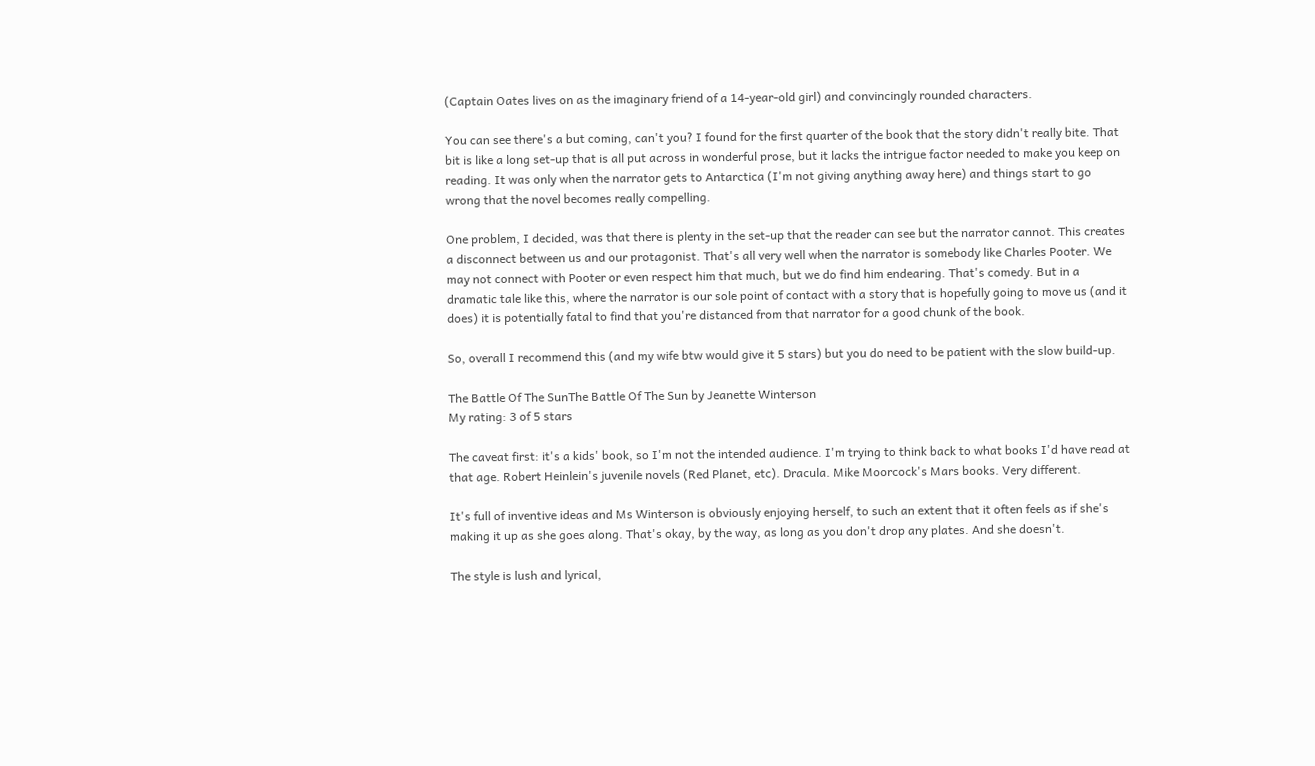(Captain Oates lives on as the imaginary friend of a 14-year-old girl) and convincingly rounded characters.

You can see there's a but coming, can't you? I found for the first quarter of the book that the story didn't really bite. That bit is like a long set-up that is all put across in wonderful prose, but it lacks the intrigue factor needed to make you keep on reading. It was only when the narrator gets to Antarctica (I'm not giving anything away here) and things start to go wrong that the novel becomes really compelling.

One problem, I decided, was that there is plenty in the set-up that the reader can see but the narrator cannot. This creates a disconnect between us and our protagonist. That's all very well when the narrator is somebody like Charles Pooter. We may not connect with Pooter or even respect him that much, but we do find him endearing. That's comedy. But in a dramatic tale like this, where the narrator is our sole point of contact with a story that is hopefully going to move us (and it does) it is potentially fatal to find that you're distanced from that narrator for a good chunk of the book.

So, overall I recommend this (and my wife btw would give it 5 stars) but you do need to be patient with the slow build-up.

The Battle Of The SunThe Battle Of The Sun by Jeanette Winterson
My rating: 3 of 5 stars

The caveat first: it's a kids' book, so I'm not the intended audience. I'm trying to think back to what books I'd have read at that age. Robert Heinlein's juvenile novels (Red Planet, etc). Dracula. Mike Moorcock's Mars books. Very different.

It's full of inventive ideas and Ms Winterson is obviously enjoying herself, to such an extent that it often feels as if she's making it up as she goes along. That's okay, by the way, as long as you don't drop any plates. And she doesn't.

The style is lush and lyrical,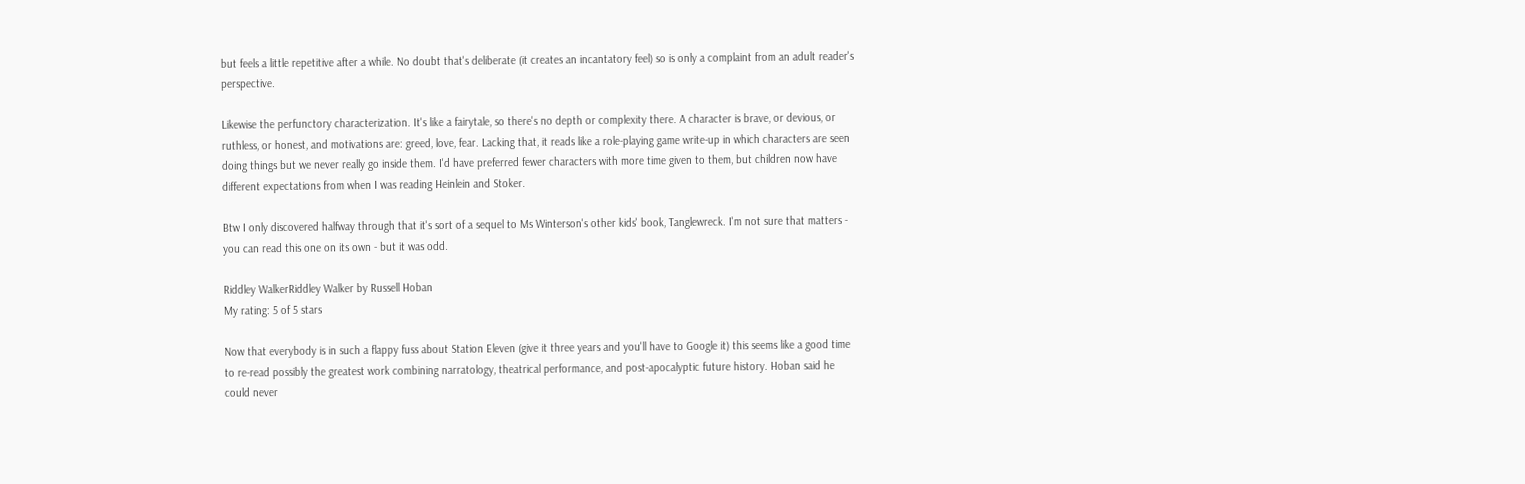but feels a little repetitive after a while. No doubt that's deliberate (it creates an incantatory feel) so is only a complaint from an adult reader's perspective.

Likewise the perfunctory characterization. It's like a fairytale, so there's no depth or complexity there. A character is brave, or devious, or ruthless, or honest, and motivations are: greed, love, fear. Lacking that, it reads like a role-playing game write-up in which characters are seen doing things but we never really go inside them. I'd have preferred fewer characters with more time given to them, but children now have different expectations from when I was reading Heinlein and Stoker.

Btw I only discovered halfway through that it's sort of a sequel to Ms Winterson's other kids' book, Tanglewreck. I'm not sure that matters - you can read this one on its own - but it was odd.

Riddley WalkerRiddley Walker by Russell Hoban
My rating: 5 of 5 stars

Now that everybody is in such a flappy fuss about Station Eleven (give it three years and you'll have to Google it) this seems like a good time to re-read possibly the greatest work combining narratology, theatrical performance, and post-apocalyptic future history. Hoban said he could never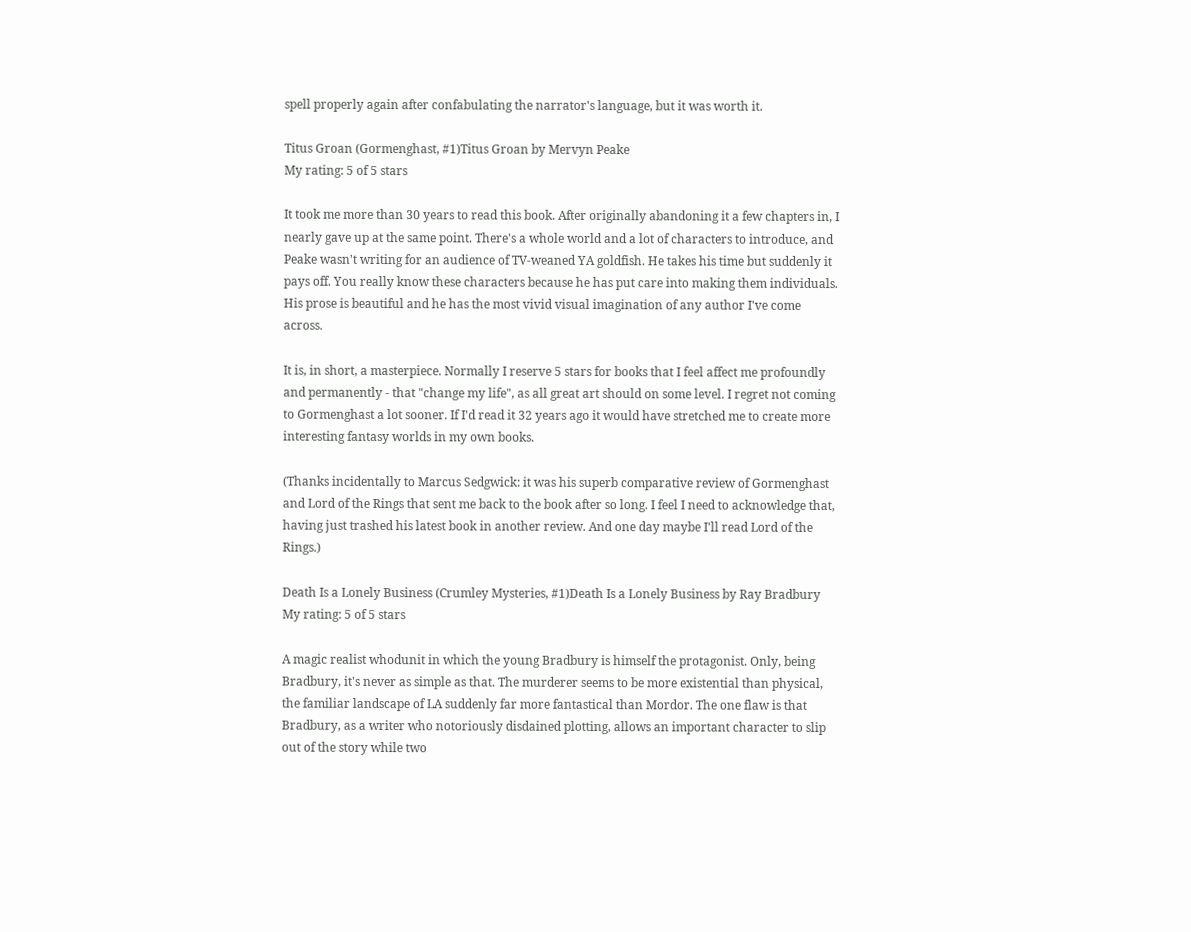spell properly again after confabulating the narrator's language, but it was worth it.

Titus Groan (Gormenghast, #1)Titus Groan by Mervyn Peake
My rating: 5 of 5 stars

It took me more than 30 years to read this book. After originally abandoning it a few chapters in, I nearly gave up at the same point. There's a whole world and a lot of characters to introduce, and Peake wasn't writing for an audience of TV-weaned YA goldfish. He takes his time but suddenly it pays off. You really know these characters because he has put care into making them individuals. His prose is beautiful and he has the most vivid visual imagination of any author I've come across.

It is, in short, a masterpiece. Normally I reserve 5 stars for books that I feel affect me profoundly and permanently - that "change my life", as all great art should on some level. I regret not coming to Gormenghast a lot sooner. If I'd read it 32 years ago it would have stretched me to create more interesting fantasy worlds in my own books.

(Thanks incidentally to Marcus Sedgwick: it was his superb comparative review of Gormenghast and Lord of the Rings that sent me back to the book after so long. I feel I need to acknowledge that, having just trashed his latest book in another review. And one day maybe I'll read Lord of the Rings.)

Death Is a Lonely Business (Crumley Mysteries, #1)Death Is a Lonely Business by Ray Bradbury
My rating: 5 of 5 stars

A magic realist whodunit in which the young Bradbury is himself the protagonist. Only, being Bradbury, it's never as simple as that. The murderer seems to be more existential than physical, the familiar landscape of LA suddenly far more fantastical than Mordor. The one flaw is that Bradbury, as a writer who notoriously disdained plotting, allows an important character to slip out of the story while two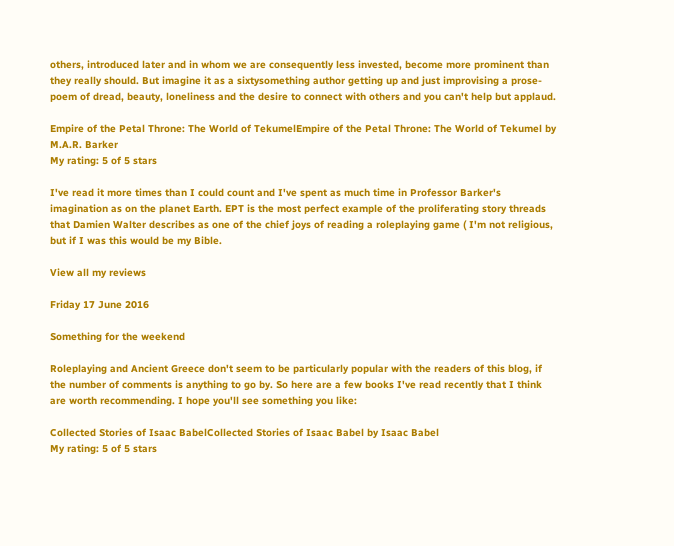others, introduced later and in whom we are consequently less invested, become more prominent than they really should. But imagine it as a sixtysomething author getting up and just improvising a prose-poem of dread, beauty, loneliness and the desire to connect with others and you can't help but applaud.

Empire of the Petal Throne: The World of TekumelEmpire of the Petal Throne: The World of Tekumel by M.A.R. Barker
My rating: 5 of 5 stars

I've read it more times than I could count and I've spent as much time in Professor Barker's imagination as on the planet Earth. EPT is the most perfect example of the proliferating story threads that Damien Walter describes as one of the chief joys of reading a roleplaying game ( I'm not religious, but if I was this would be my Bible.

View all my reviews

Friday 17 June 2016

Something for the weekend

Roleplaying and Ancient Greece don't seem to be particularly popular with the readers of this blog, if the number of comments is anything to go by. So here are a few books I've read recently that I think are worth recommending. I hope you'll see something you like:

Collected Stories of Isaac BabelCollected Stories of Isaac Babel by Isaac Babel
My rating: 5 of 5 stars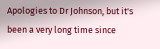Apologies to Dr Johnson, but it's been a very long time since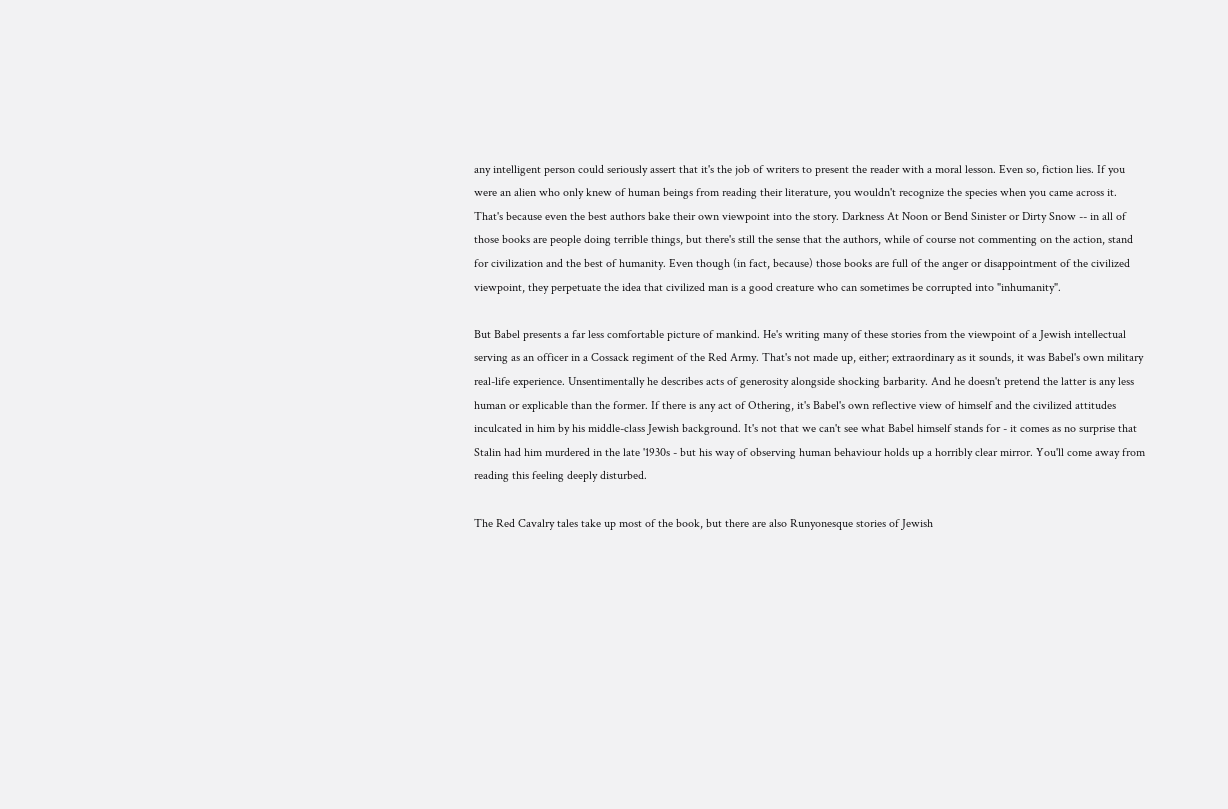any intelligent person could seriously assert that it's the job of writers to present the reader with a moral lesson. Even so, fiction lies. If you were an alien who only knew of human beings from reading their literature, you wouldn't recognize the species when you came across it. That's because even the best authors bake their own viewpoint into the story. Darkness At Noon or Bend Sinister or Dirty Snow -- in all of those books are people doing terrible things, but there's still the sense that the authors, while of course not commenting on the action, stand for civilization and the best of humanity. Even though (in fact, because) those books are full of the anger or disappointment of the civilized viewpoint, they perpetuate the idea that civilized man is a good creature who can sometimes be corrupted into "inhumanity".

But Babel presents a far less comfortable picture of mankind. He's writing many of these stories from the viewpoint of a Jewish intellectual serving as an officer in a Cossack regiment of the Red Army. That's not made up, either; extraordinary as it sounds, it was Babel's own military real-life experience. Unsentimentally he describes acts of generosity alongside shocking barbarity. And he doesn't pretend the latter is any less human or explicable than the former. If there is any act of Othering, it's Babel's own reflective view of himself and the civilized attitudes inculcated in him by his middle-class Jewish background. It's not that we can't see what Babel himself stands for - it comes as no surprise that Stalin had him murdered in the late '1930s - but his way of observing human behaviour holds up a horribly clear mirror. You'll come away from reading this feeling deeply disturbed.

The Red Cavalry tales take up most of the book, but there are also Runyonesque stories of Jewish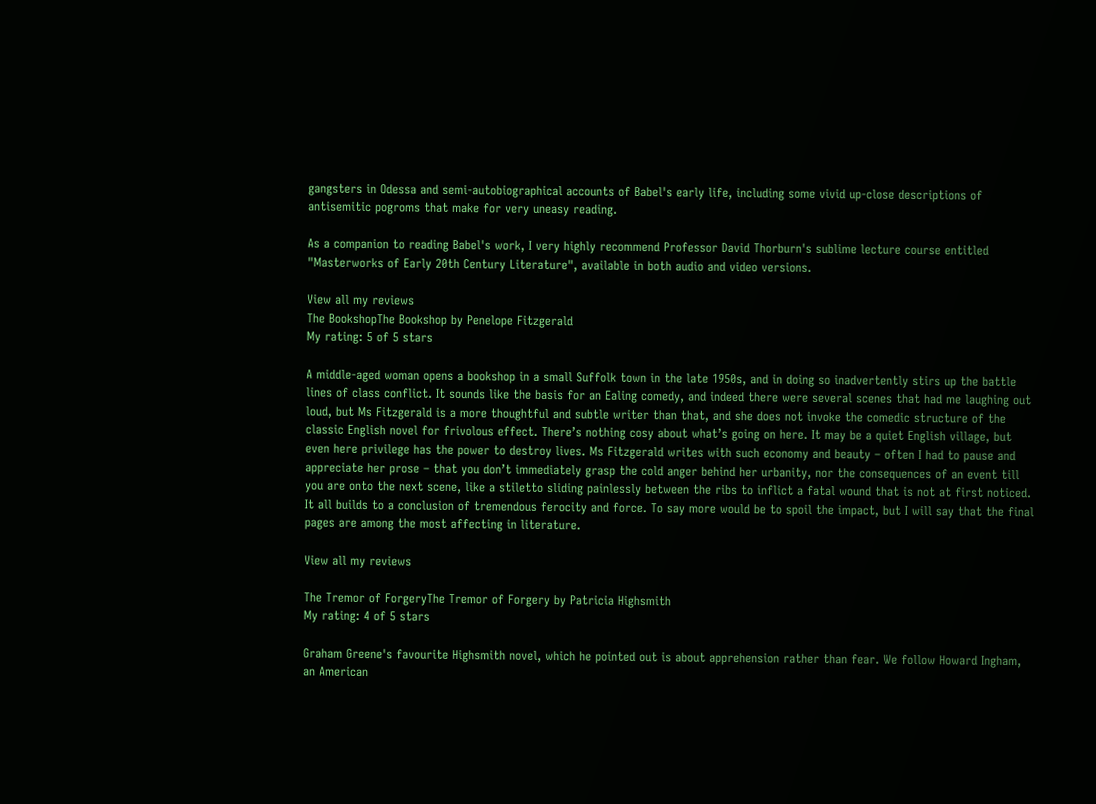gangsters in Odessa and semi-autobiographical accounts of Babel's early life, including some vivid up-close descriptions of antisemitic pogroms that make for very uneasy reading.

As a companion to reading Babel's work, I very highly recommend Professor David Thorburn's sublime lecture course entitled "Masterworks of Early 20th Century Literature", available in both audio and video versions.

View all my reviews
The BookshopThe Bookshop by Penelope Fitzgerald
My rating: 5 of 5 stars

A middle-aged woman opens a bookshop in a small Suffolk town in the late 1950s, and in doing so inadvertently stirs up the battle lines of class conflict. It sounds like the basis for an Ealing comedy, and indeed there were several scenes that had me laughing out loud, but Ms Fitzgerald is a more thoughtful and subtle writer than that, and she does not invoke the comedic structure of the classic English novel for frivolous effect. There’s nothing cosy about what’s going on here. It may be a quiet English village, but even here privilege has the power to destroy lives. Ms Fitzgerald writes with such economy and beauty – often I had to pause and appreciate her prose – that you don’t immediately grasp the cold anger behind her urbanity, nor the consequences of an event till you are onto the next scene, like a stiletto sliding painlessly between the ribs to inflict a fatal wound that is not at first noticed. It all builds to a conclusion of tremendous ferocity and force. To say more would be to spoil the impact, but I will say that the final pages are among the most affecting in literature.

View all my reviews

The Tremor of ForgeryThe Tremor of Forgery by Patricia Highsmith
My rating: 4 of 5 stars

Graham Greene's favourite Highsmith novel, which he pointed out is about apprehension rather than fear. We follow Howard Ingham, an American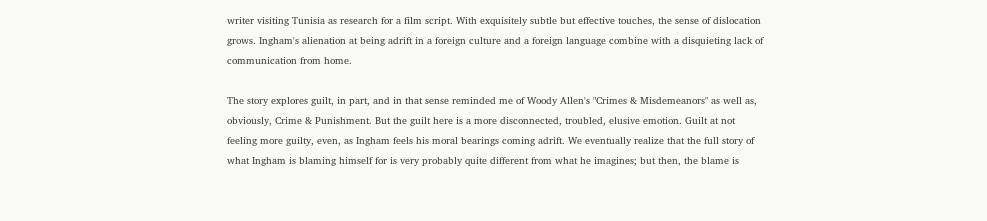writer visiting Tunisia as research for a film script. With exquisitely subtle but effective touches, the sense of dislocation grows. Ingham's alienation at being adrift in a foreign culture and a foreign language combine with a disquieting lack of communication from home.

The story explores guilt, in part, and in that sense reminded me of Woody Allen's "Crimes & Misdemeanors" as well as, obviously, Crime & Punishment. But the guilt here is a more disconnected, troubled, elusive emotion. Guilt at not feeling more guilty, even, as Ingham feels his moral bearings coming adrift. We eventually realize that the full story of what Ingham is blaming himself for is very probably quite different from what he imagines; but then, the blame is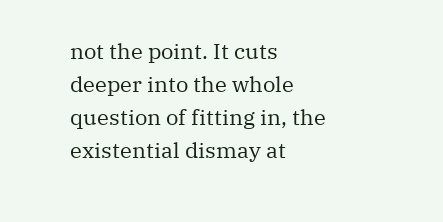not the point. It cuts deeper into the whole question of fitting in, the existential dismay at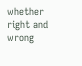whether right and wrong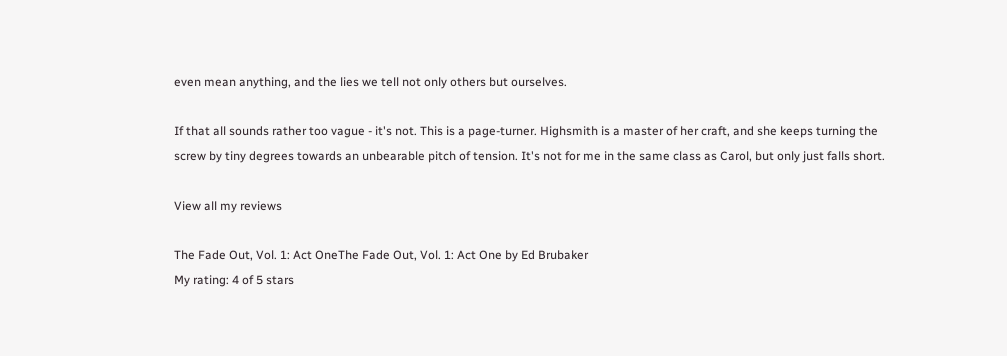even mean anything, and the lies we tell not only others but ourselves.

If that all sounds rather too vague - it's not. This is a page-turner. Highsmith is a master of her craft, and she keeps turning the screw by tiny degrees towards an unbearable pitch of tension. It's not for me in the same class as Carol, but only just falls short.

View all my reviews

The Fade Out, Vol. 1: Act OneThe Fade Out, Vol. 1: Act One by Ed Brubaker
My rating: 4 of 5 stars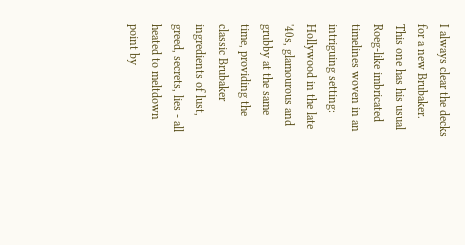I always clear the decks for a new Brubaker. This one has his usual Roeg-like imbricated timelines woven in an intriguing setting: Hollywood in the late '40s, glamourous and grubby at the same time, providing the classic Brubaker ingredients of lust, greed, secrets, lies - all heated to meltdown point by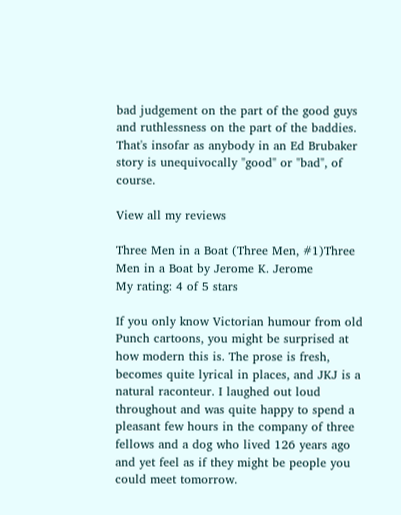bad judgement on the part of the good guys and ruthlessness on the part of the baddies. That's insofar as anybody in an Ed Brubaker story is unequivocally "good" or "bad", of course.

View all my reviews

Three Men in a Boat (Three Men, #1)Three Men in a Boat by Jerome K. Jerome
My rating: 4 of 5 stars

If you only know Victorian humour from old Punch cartoons, you might be surprised at how modern this is. The prose is fresh, becomes quite lyrical in places, and JKJ is a natural raconteur. I laughed out loud throughout and was quite happy to spend a pleasant few hours in the company of three fellows and a dog who lived 126 years ago and yet feel as if they might be people you could meet tomorrow.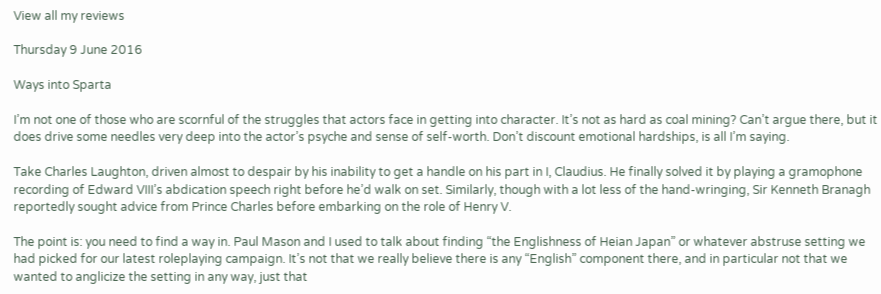View all my reviews

Thursday 9 June 2016

Ways into Sparta

I’m not one of those who are scornful of the struggles that actors face in getting into character. It’s not as hard as coal mining? Can’t argue there, but it does drive some needles very deep into the actor’s psyche and sense of self-worth. Don’t discount emotional hardships, is all I’m saying.

Take Charles Laughton, driven almost to despair by his inability to get a handle on his part in I, Claudius. He finally solved it by playing a gramophone recording of Edward VIII’s abdication speech right before he’d walk on set. Similarly, though with a lot less of the hand-wringing, Sir Kenneth Branagh reportedly sought advice from Prince Charles before embarking on the role of Henry V.

The point is: you need to find a way in. Paul Mason and I used to talk about finding “the Englishness of Heian Japan” or whatever abstruse setting we had picked for our latest roleplaying campaign. It’s not that we really believe there is any “English” component there, and in particular not that we wanted to anglicize the setting in any way, just that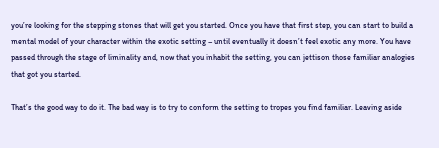you’re looking for the stepping stones that will get you started. Once you have that first step, you can start to build a mental model of your character within the exotic setting – until eventually it doesn’t feel exotic any more. You have passed through the stage of liminality and, now that you inhabit the setting, you can jettison those familiar analogies that got you started.

That’s the good way to do it. The bad way is to try to conform the setting to tropes you find familiar. Leaving aside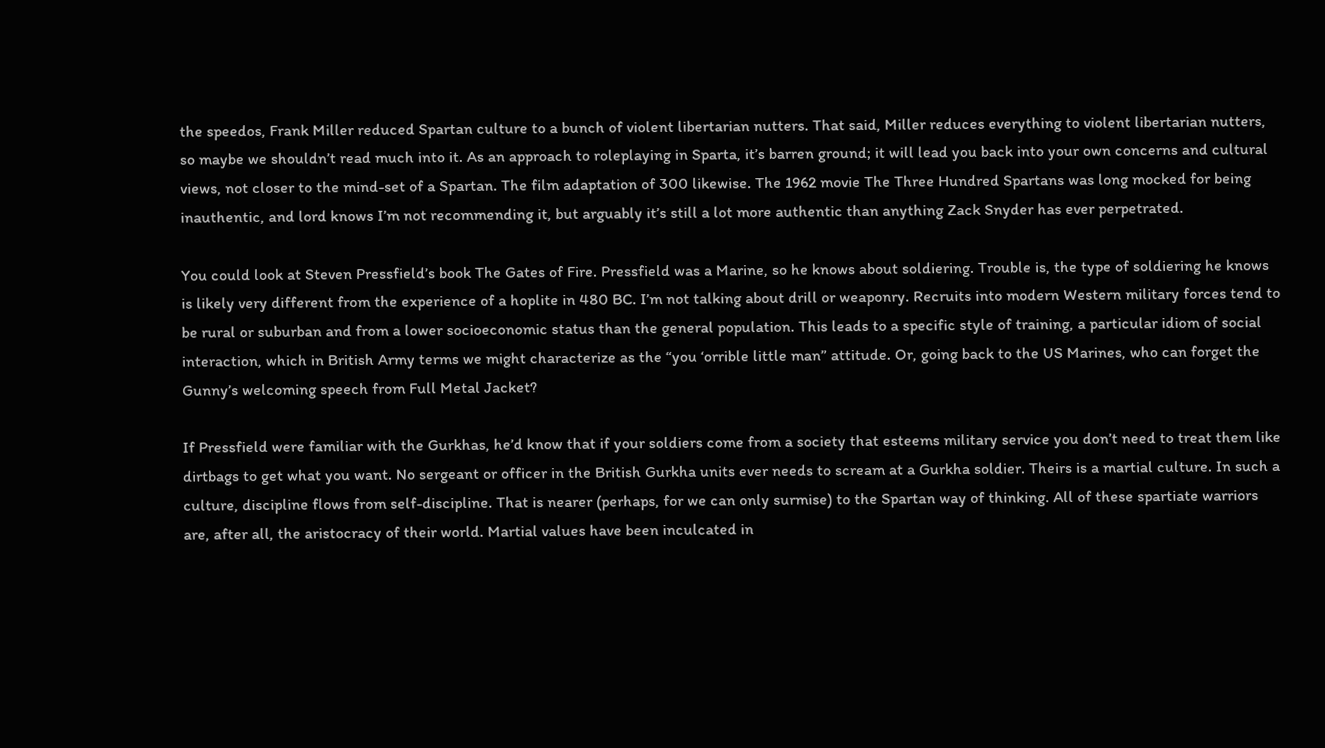the speedos, Frank Miller reduced Spartan culture to a bunch of violent libertarian nutters. That said, Miller reduces everything to violent libertarian nutters, so maybe we shouldn’t read much into it. As an approach to roleplaying in Sparta, it’s barren ground; it will lead you back into your own concerns and cultural views, not closer to the mind-set of a Spartan. The film adaptation of 300 likewise. The 1962 movie The Three Hundred Spartans was long mocked for being inauthentic, and lord knows I’m not recommending it, but arguably it’s still a lot more authentic than anything Zack Snyder has ever perpetrated.

You could look at Steven Pressfield’s book The Gates of Fire. Pressfield was a Marine, so he knows about soldiering. Trouble is, the type of soldiering he knows is likely very different from the experience of a hoplite in 480 BC. I’m not talking about drill or weaponry. Recruits into modern Western military forces tend to be rural or suburban and from a lower socioeconomic status than the general population. This leads to a specific style of training, a particular idiom of social interaction, which in British Army terms we might characterize as the “you ‘orrible little man” attitude. Or, going back to the US Marines, who can forget the Gunny’s welcoming speech from Full Metal Jacket?

If Pressfield were familiar with the Gurkhas, he’d know that if your soldiers come from a society that esteems military service you don’t need to treat them like dirtbags to get what you want. No sergeant or officer in the British Gurkha units ever needs to scream at a Gurkha soldier. Theirs is a martial culture. In such a culture, discipline flows from self-discipline. That is nearer (perhaps, for we can only surmise) to the Spartan way of thinking. All of these spartiate warriors are, after all, the aristocracy of their world. Martial values have been inculcated in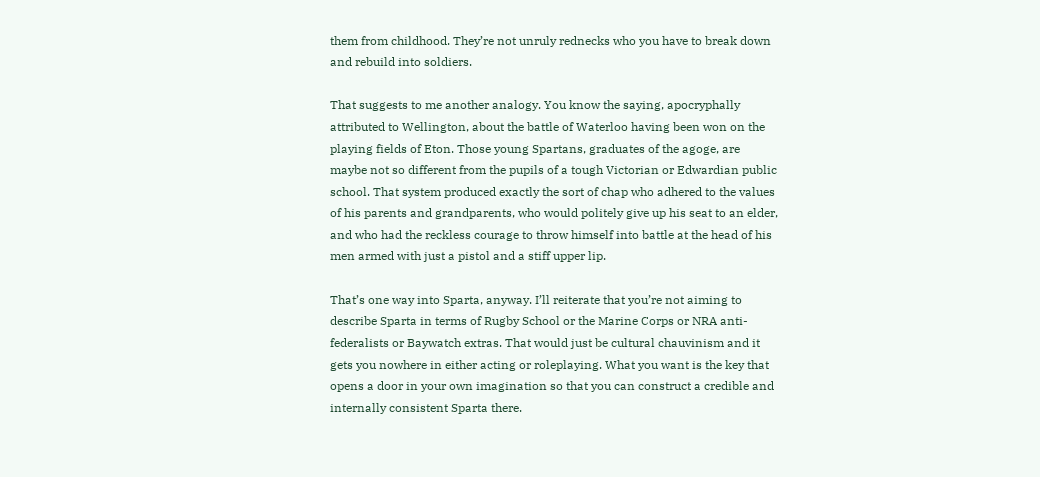them from childhood. They’re not unruly rednecks who you have to break down and rebuild into soldiers.

That suggests to me another analogy. You know the saying, apocryphally attributed to Wellington, about the battle of Waterloo having been won on the playing fields of Eton. Those young Spartans, graduates of the agoge, are maybe not so different from the pupils of a tough Victorian or Edwardian public school. That system produced exactly the sort of chap who adhered to the values of his parents and grandparents, who would politely give up his seat to an elder, and who had the reckless courage to throw himself into battle at the head of his men armed with just a pistol and a stiff upper lip.

That’s one way into Sparta, anyway. I’ll reiterate that you’re not aiming to describe Sparta in terms of Rugby School or the Marine Corps or NRA anti-federalists or Baywatch extras. That would just be cultural chauvinism and it gets you nowhere in either acting or roleplaying. What you want is the key that opens a door in your own imagination so that you can construct a credible and internally consistent Sparta there.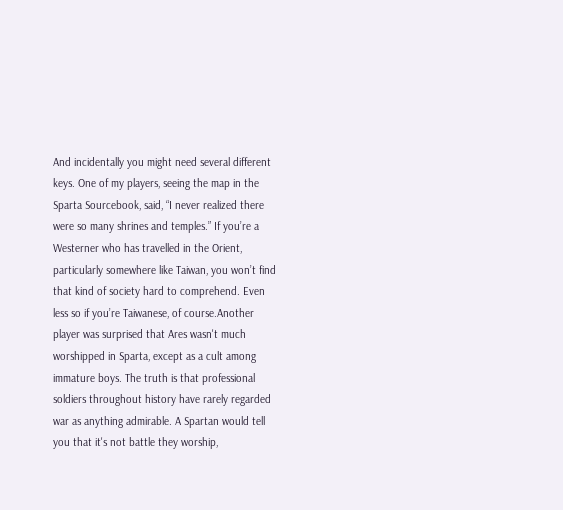And incidentally you might need several different keys. One of my players, seeing the map in the Sparta Sourcebook, said, “I never realized there were so many shrines and temples.” If you’re a Westerner who has travelled in the Orient, particularly somewhere like Taiwan, you won’t find that kind of society hard to comprehend. Even less so if you’re Taiwanese, of course.Another player was surprised that Ares wasn't much worshipped in Sparta, except as a cult among immature boys. The truth is that professional soldiers throughout history have rarely regarded war as anything admirable. A Spartan would tell you that it's not battle they worship,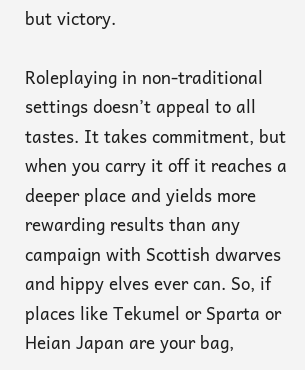but victory.

Roleplaying in non-traditional settings doesn’t appeal to all tastes. It takes commitment, but when you carry it off it reaches a deeper place and yields more rewarding results than any campaign with Scottish dwarves and hippy elves ever can. So, if places like Tekumel or Sparta or Heian Japan are your bag,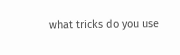what tricks do you use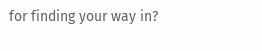for finding your way in?